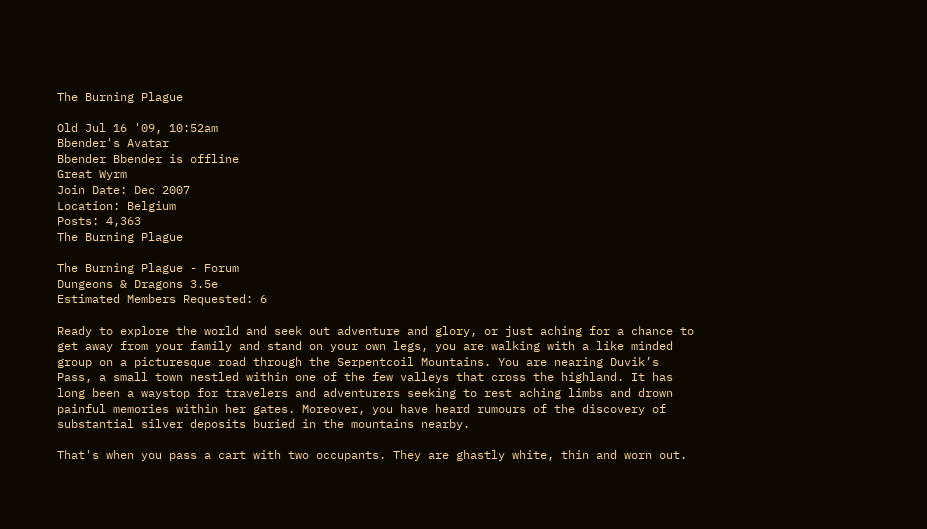The Burning Plague

Old Jul 16 '09, 10:52am
Bbender's Avatar
Bbender Bbender is offline
Great Wyrm
Join Date: Dec 2007
Location: Belgium
Posts: 4,363
The Burning Plague

The Burning Plague - Forum
Dungeons & Dragons 3.5e
Estimated Members Requested: 6

Ready to explore the world and seek out adventure and glory, or just aching for a chance to get away from your family and stand on your own legs, you are walking with a like minded group on a picturesque road through the Serpentcoil Mountains. You are nearing Duvik’s Pass, a small town nestled within one of the few valleys that cross the highland. It has long been a waystop for travelers and adventurers seeking to rest aching limbs and drown painful memories within her gates. Moreover, you have heard rumours of the discovery of substantial silver deposits buried in the mountains nearby.

That's when you pass a cart with two occupants. They are ghastly white, thin and worn out.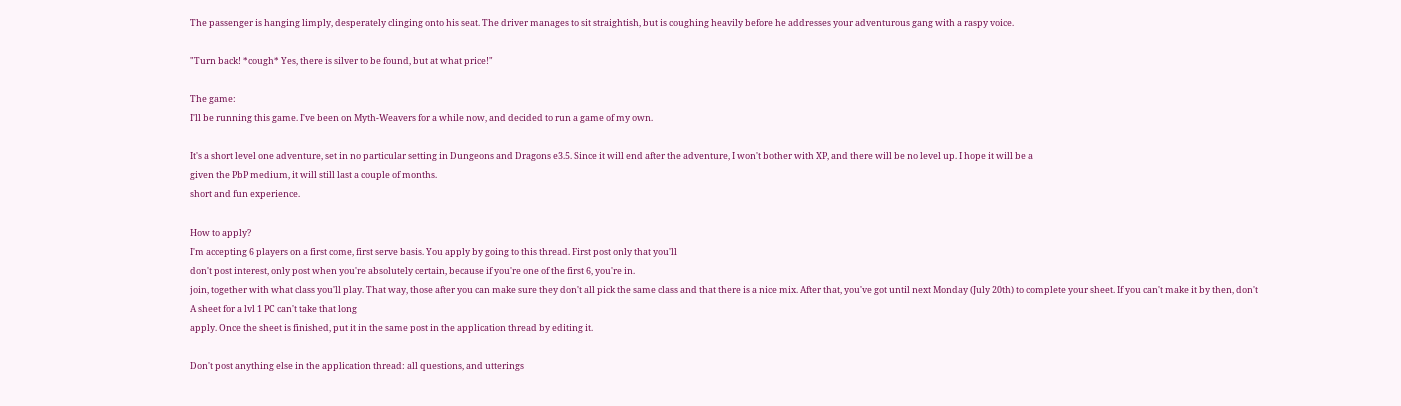The passenger is hanging limply, desperately clinging onto his seat. The driver manages to sit straightish, but is coughing heavily before he addresses your adventurous gang with a raspy voice.

"Turn back! *cough* Yes, there is silver to be found, but at what price!"

The game:
I'll be running this game. I've been on Myth-Weavers for a while now, and decided to run a game of my own.

It's a short level one adventure, set in no particular setting in Dungeons and Dragons e3.5. Since it will end after the adventure, I won't bother with XP, and there will be no level up. I hope it will be a
given the PbP medium, it will still last a couple of months.
short and fun experience.

How to apply?
I'm accepting 6 players on a first come, first serve basis. You apply by going to this thread. First post only that you'll
don't post interest, only post when you're absolutely certain, because if you're one of the first 6, you're in.
join, together with what class you'll play. That way, those after you can make sure they don't all pick the same class and that there is a nice mix. After that, you've got until next Monday (July 20th) to complete your sheet. If you can't make it by then, don't
A sheet for a lvl 1 PC can't take that long
apply. Once the sheet is finished, put it in the same post in the application thread by editing it.

Don't post anything else in the application thread: all questions, and utterings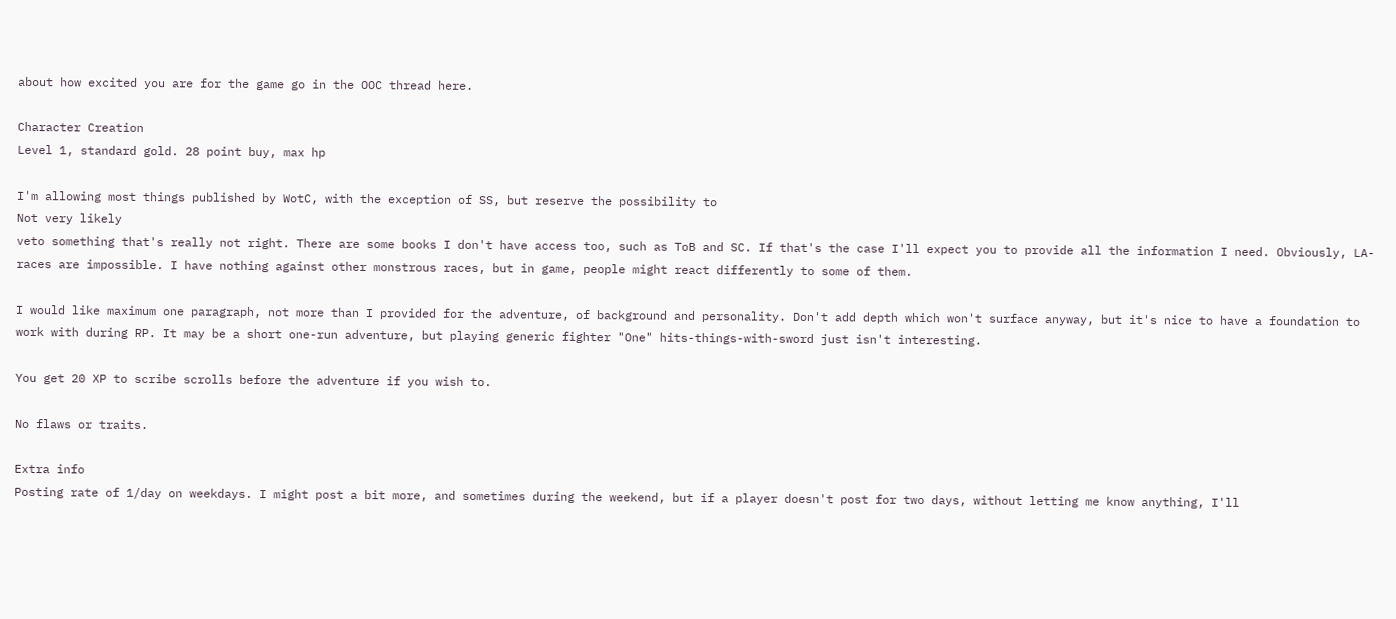about how excited you are for the game go in the OOC thread here.

Character Creation
Level 1, standard gold. 28 point buy, max hp

I'm allowing most things published by WotC, with the exception of SS, but reserve the possibility to
Not very likely
veto something that's really not right. There are some books I don't have access too, such as ToB and SC. If that's the case I'll expect you to provide all the information I need. Obviously, LA-races are impossible. I have nothing against other monstrous races, but in game, people might react differently to some of them.

I would like maximum one paragraph, not more than I provided for the adventure, of background and personality. Don't add depth which won't surface anyway, but it's nice to have a foundation to work with during RP. It may be a short one-run adventure, but playing generic fighter "One" hits-things-with-sword just isn't interesting.

You get 20 XP to scribe scrolls before the adventure if you wish to.

No flaws or traits.

Extra info
Posting rate of 1/day on weekdays. I might post a bit more, and sometimes during the weekend, but if a player doesn't post for two days, without letting me know anything, I'll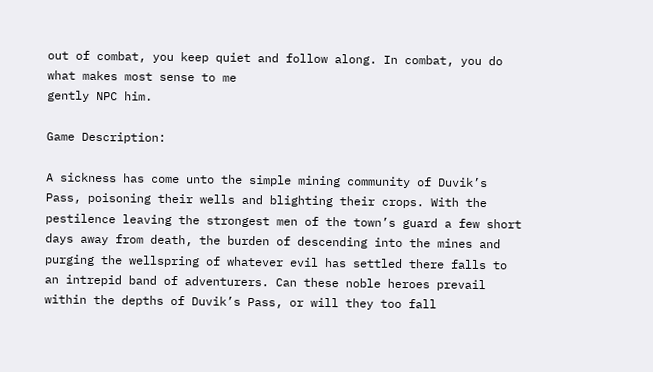out of combat, you keep quiet and follow along. In combat, you do what makes most sense to me
gently NPC him.

Game Description:

A sickness has come unto the simple mining community of Duvik’s Pass, poisoning their wells and blighting their crops. With the pestilence leaving the strongest men of the town’s guard a few short days away from death, the burden of descending into the mines and purging the wellspring of whatever evil has settled there falls to an intrepid band of adventurers. Can these noble heroes prevail within the depths of Duvik’s Pass, or will they too fall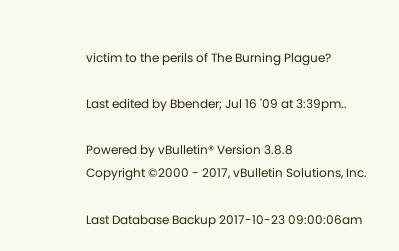victim to the perils of The Burning Plague?

Last edited by Bbender; Jul 16 '09 at 3:39pm..

Powered by vBulletin® Version 3.8.8
Copyright ©2000 - 2017, vBulletin Solutions, Inc.

Last Database Backup 2017-10-23 09:00:06am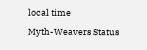local time
Myth-Weavers Status